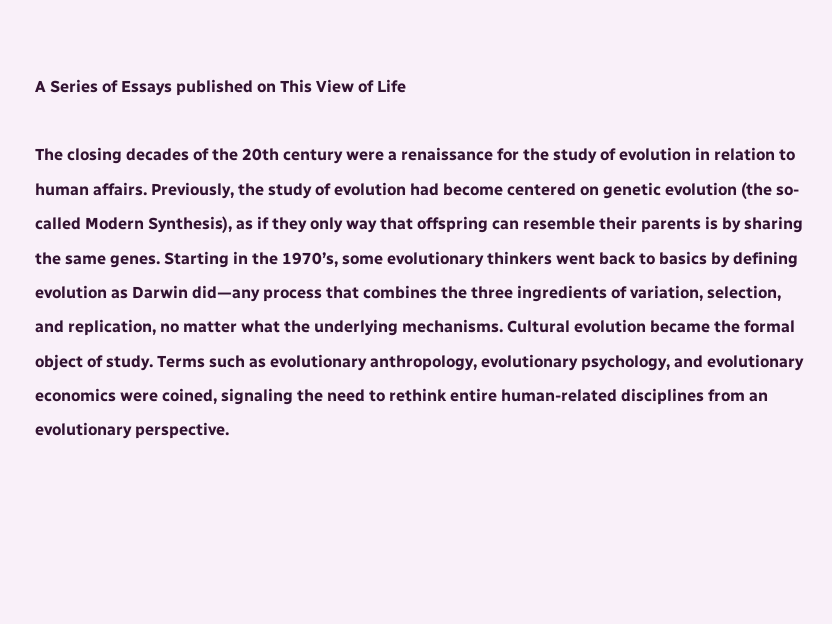A Series of Essays published on This View of Life

The closing decades of the 20th century were a renaissance for the study of evolution in relation to human affairs. Previously, the study of evolution had become centered on genetic evolution (the so-called Modern Synthesis), as if they only way that offspring can resemble their parents is by sharing the same genes. Starting in the 1970’s, some evolutionary thinkers went back to basics by defining evolution as Darwin did—any process that combines the three ingredients of variation, selection, and replication, no matter what the underlying mechanisms. Cultural evolution became the formal object of study. Terms such as evolutionary anthropology, evolutionary psychology, and evolutionary economics were coined, signaling the need to rethink entire human-related disciplines from an evolutionary perspective.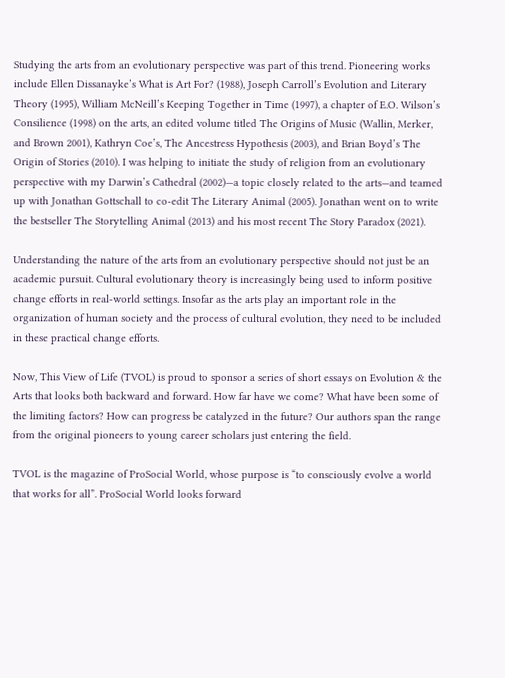Studying the arts from an evolutionary perspective was part of this trend. Pioneering works include Ellen Dissanayke’s What is Art For? (1988), Joseph Carroll’s Evolution and Literary Theory (1995), William McNeill’s Keeping Together in Time (1997), a chapter of E.O. Wilson’s Consilience (1998) on the arts, an edited volume titled The Origins of Music (Wallin, Merker, and Brown 2001), Kathryn Coe’s, The Ancestress Hypothesis (2003), and Brian Boyd’s The Origin of Stories (2010). I was helping to initiate the study of religion from an evolutionary perspective with my Darwin’s Cathedral (2002)—a topic closely related to the arts—and teamed up with Jonathan Gottschall to co-edit The Literary Animal (2005). Jonathan went on to write the bestseller The Storytelling Animal (2013) and his most recent The Story Paradox (2021).

Understanding the nature of the arts from an evolutionary perspective should not just be an academic pursuit. Cultural evolutionary theory is increasingly being used to inform positive change efforts in real-world settings. Insofar as the arts play an important role in the organization of human society and the process of cultural evolution, they need to be included in these practical change efforts.

Now, This View of Life (TVOL) is proud to sponsor a series of short essays on Evolution & the Arts that looks both backward and forward. How far have we come? What have been some of the limiting factors? How can progress be catalyzed in the future? Our authors span the range from the original pioneers to young career scholars just entering the field.

TVOL is the magazine of ProSocial World, whose purpose is “to consciously evolve a world that works for all”. ProSocial World looks forward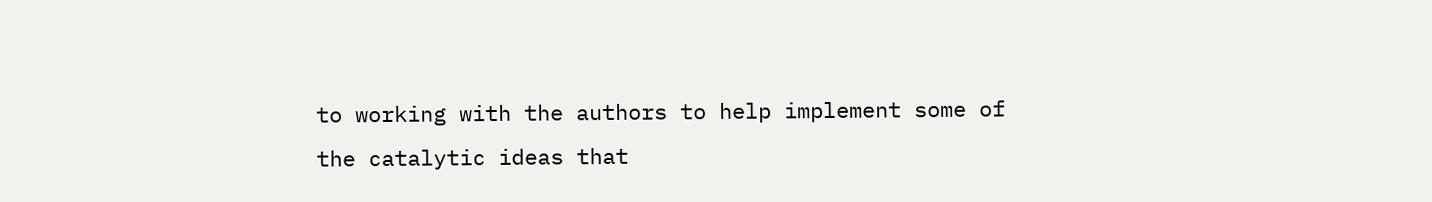to working with the authors to help implement some of the catalytic ideas that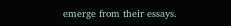emerge from their essays.